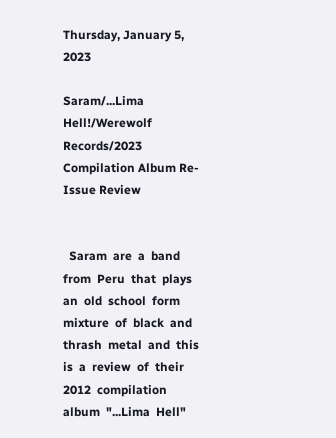Thursday, January 5, 2023

Saram/...Lima Hell!/Werewolf Records/2023 Compilation Album Re-Issue Review


  Saram  are  a  band  from  Peru  that  plays  an  old  school  form  mixture  of  black  and  thrash  metal  and  this  is  a  review  of  their  2012  compilation  album  "...Lima  Hell"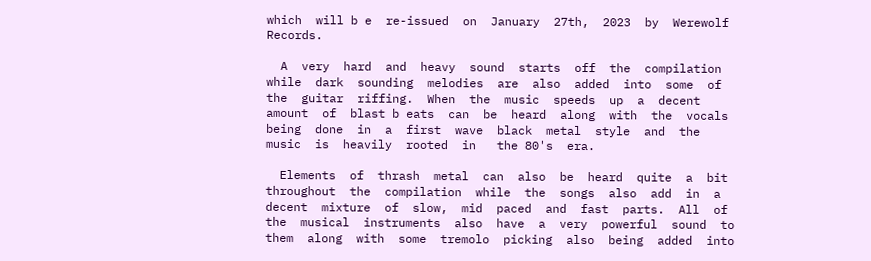which  will b e  re-issued  on  January  27th,  2023  by  Werewolf  Records.

  A  very  hard  and  heavy  sound  starts  off  the  compilation  while  dark  sounding  melodies  are  also  added  into  some  of  the  guitar  riffing.  When  the  music  speeds  up  a  decent  amount  of  blast b eats  can  be  heard  along  with  the  vocals  being  done  in  a  first  wave  black  metal  style  and  the  music  is  heavily  rooted  in   the 80's  era.

  Elements  of  thrash  metal  can  also  be  heard  quite  a  bit  throughout  the  compilation  while  the  songs  also  add  in  a  decent  mixture  of  slow,  mid  paced  and  fast  parts.  All  of  the  musical  instruments  also  have  a  very  powerful  sound  to  them  along  with  some  tremolo  picking  also  being  added  into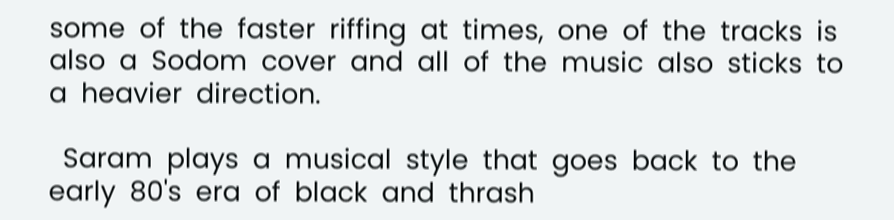some  of  the  faster  riffing  at  times,  one  of  the  tracks  is  also  a  Sodom  cover  and  all  of  the  music  also  sticks  to  a  heavier  direction.

  Saram  plays  a  musical  style  that  goes  back  to  the  early  80's  era  of  black  and  thrash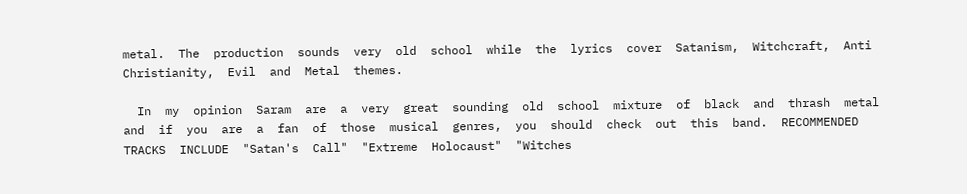metal.  The  production  sounds  very  old  school  while  the  lyrics  cover  Satanism,  Witchcraft,  Anti  Christianity,  Evil  and  Metal  themes.

  In  my  opinion  Saram  are  a  very  great  sounding  old  school  mixture  of  black  and  thrash  metal  and  if  you  are  a  fan  of  those  musical  genres,  you  should  check  out  this  band.  RECOMMENDED  TRACKS  INCLUDE  "Satan's  Call"  "Extreme  Holocaust"  "Witches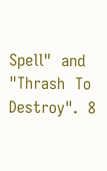Spell"  and  "Thrash  To  Destroy".  8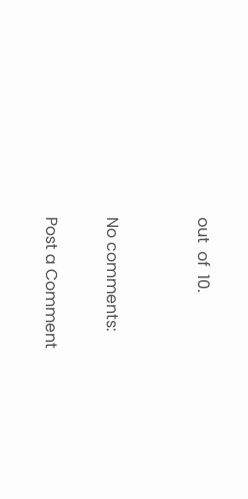out  of  10.


No comments:

Post a Comment